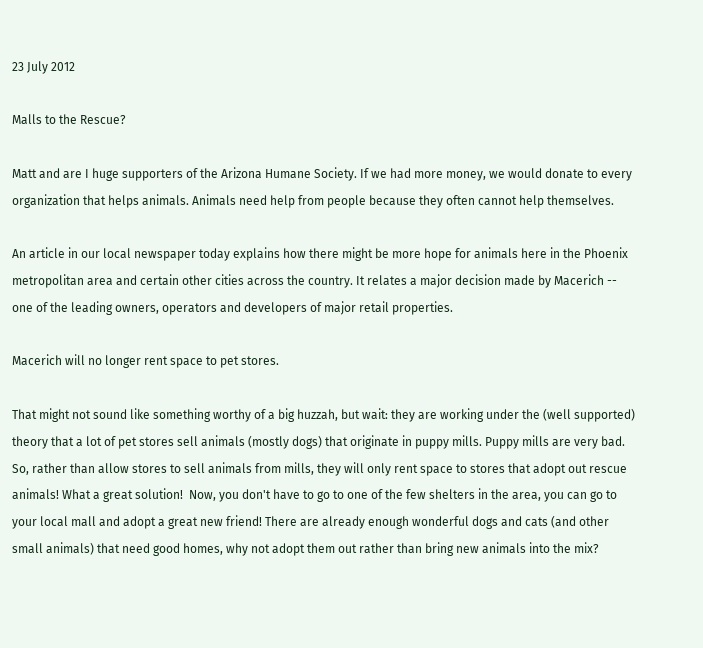23 July 2012

Malls to the Rescue?

Matt and are I huge supporters of the Arizona Humane Society. If we had more money, we would donate to every organization that helps animals. Animals need help from people because they often cannot help themselves.

An article in our local newspaper today explains how there might be more hope for animals here in the Phoenix metropolitan area and certain other cities across the country. It relates a major decision made by Macerich -- one of the leading owners, operators and developers of major retail properties.

Macerich will no longer rent space to pet stores.

That might not sound like something worthy of a big huzzah, but wait: they are working under the (well supported) theory that a lot of pet stores sell animals (mostly dogs) that originate in puppy mills. Puppy mills are very bad. So, rather than allow stores to sell animals from mills, they will only rent space to stores that adopt out rescue animals! What a great solution!  Now, you don't have to go to one of the few shelters in the area, you can go to your local mall and adopt a great new friend! There are already enough wonderful dogs and cats (and other small animals) that need good homes, why not adopt them out rather than bring new animals into the mix?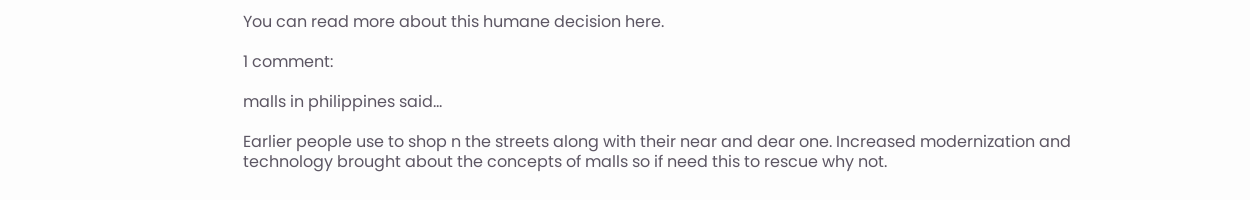You can read more about this humane decision here.

1 comment:

malls in philippines said...

Earlier people use to shop n the streets along with their near and dear one. Increased modernization and technology brought about the concepts of malls so if need this to rescue why not.